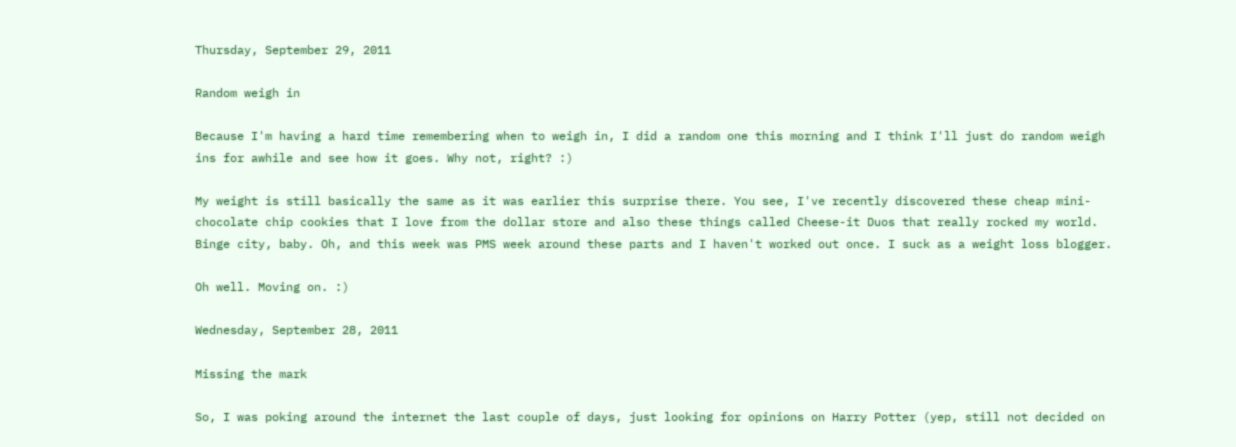Thursday, September 29, 2011

Random weigh in

Because I'm having a hard time remembering when to weigh in, I did a random one this morning and I think I'll just do random weigh ins for awhile and see how it goes. Why not, right? :)

My weight is still basically the same as it was earlier this surprise there. You see, I've recently discovered these cheap mini-chocolate chip cookies that I love from the dollar store and also these things called Cheese-it Duos that really rocked my world. Binge city, baby. Oh, and this week was PMS week around these parts and I haven't worked out once. I suck as a weight loss blogger.

Oh well. Moving on. :)

Wednesday, September 28, 2011

Missing the mark

So, I was poking around the internet the last couple of days, just looking for opinions on Harry Potter (yep, still not decided on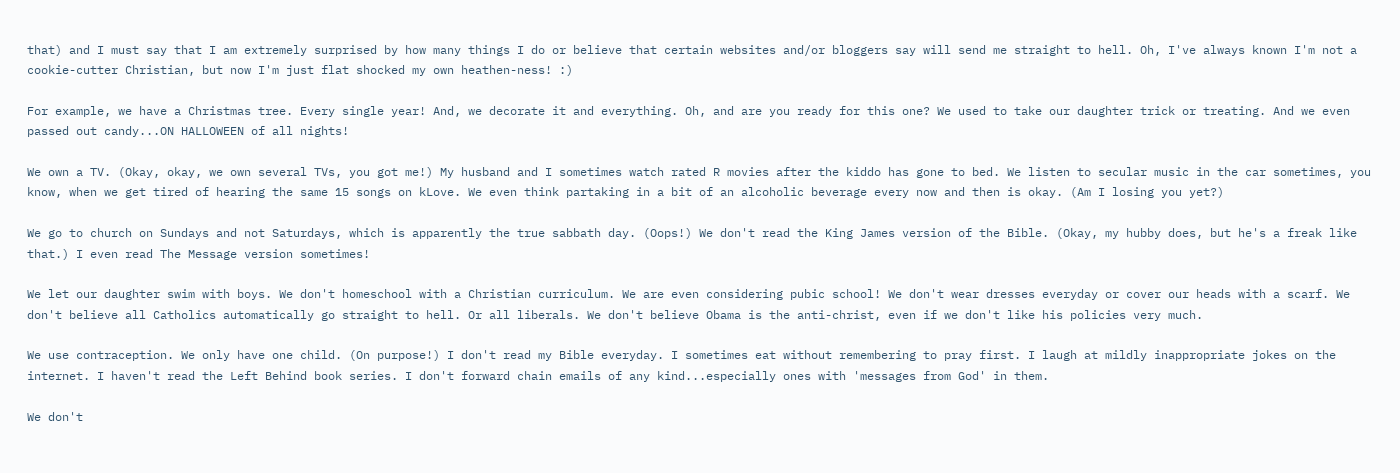that) and I must say that I am extremely surprised by how many things I do or believe that certain websites and/or bloggers say will send me straight to hell. Oh, I've always known I'm not a cookie-cutter Christian, but now I'm just flat shocked my own heathen-ness! :)

For example, we have a Christmas tree. Every single year! And, we decorate it and everything. Oh, and are you ready for this one? We used to take our daughter trick or treating. And we even passed out candy...ON HALLOWEEN of all nights!

We own a TV. (Okay, okay, we own several TVs, you got me!) My husband and I sometimes watch rated R movies after the kiddo has gone to bed. We listen to secular music in the car sometimes, you know, when we get tired of hearing the same 15 songs on kLove. We even think partaking in a bit of an alcoholic beverage every now and then is okay. (Am I losing you yet?)

We go to church on Sundays and not Saturdays, which is apparently the true sabbath day. (Oops!) We don't read the King James version of the Bible. (Okay, my hubby does, but he's a freak like that.) I even read The Message version sometimes!

We let our daughter swim with boys. We don't homeschool with a Christian curriculum. We are even considering pubic school! We don't wear dresses everyday or cover our heads with a scarf. We don't believe all Catholics automatically go straight to hell. Or all liberals. We don't believe Obama is the anti-christ, even if we don't like his policies very much.

We use contraception. We only have one child. (On purpose!) I don't read my Bible everyday. I sometimes eat without remembering to pray first. I laugh at mildly inappropriate jokes on the internet. I haven't read the Left Behind book series. I don't forward chain emails of any kind...especially ones with 'messages from God' in them.

We don't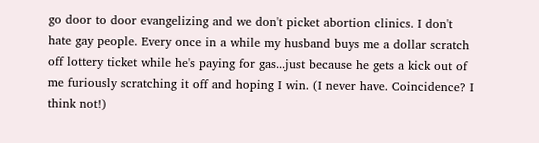go door to door evangelizing and we don't picket abortion clinics. I don't hate gay people. Every once in a while my husband buys me a dollar scratch off lottery ticket while he's paying for gas...just because he gets a kick out of me furiously scratching it off and hoping I win. (I never have. Coincidence? I think not!)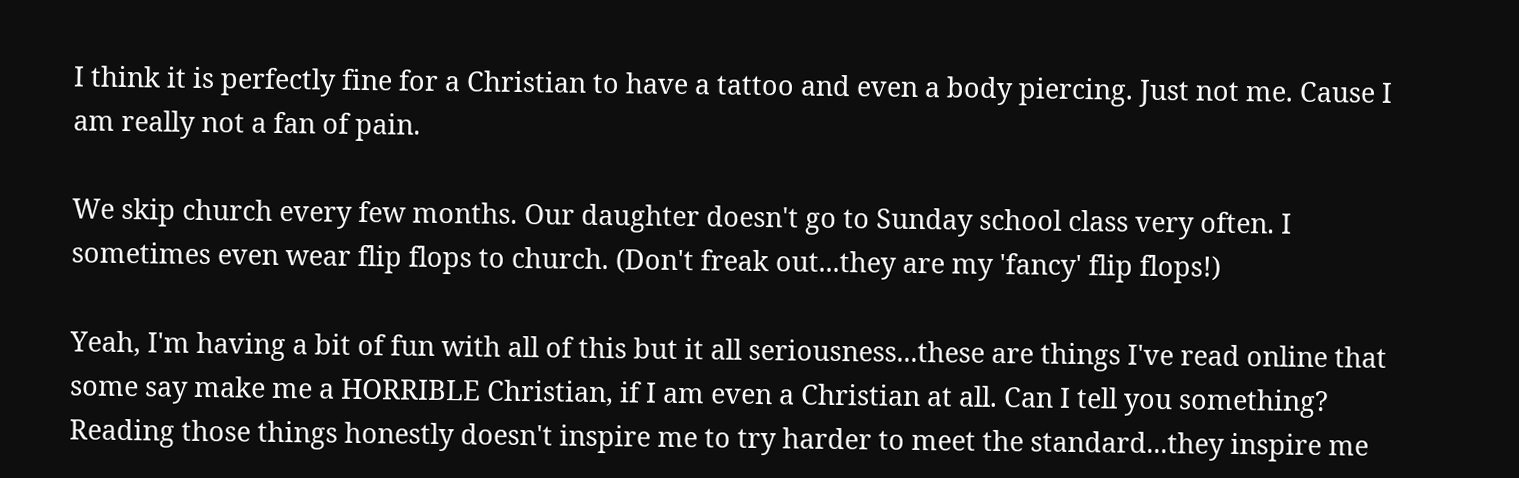I think it is perfectly fine for a Christian to have a tattoo and even a body piercing. Just not me. Cause I am really not a fan of pain.

We skip church every few months. Our daughter doesn't go to Sunday school class very often. I sometimes even wear flip flops to church. (Don't freak out...they are my 'fancy' flip flops!)

Yeah, I'm having a bit of fun with all of this but it all seriousness...these are things I've read online that some say make me a HORRIBLE Christian, if I am even a Christian at all. Can I tell you something? Reading those things honestly doesn't inspire me to try harder to meet the standard...they inspire me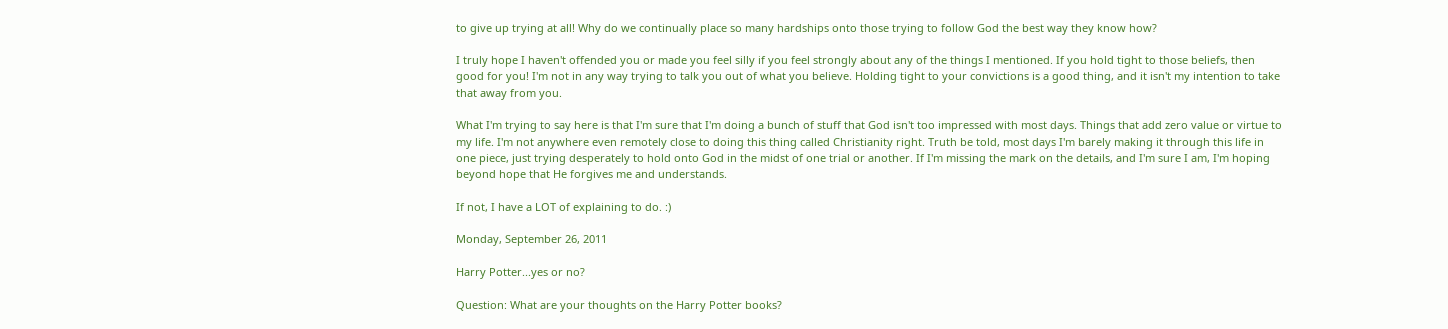to give up trying at all! Why do we continually place so many hardships onto those trying to follow God the best way they know how?

I truly hope I haven't offended you or made you feel silly if you feel strongly about any of the things I mentioned. If you hold tight to those beliefs, then good for you! I'm not in any way trying to talk you out of what you believe. Holding tight to your convictions is a good thing, and it isn't my intention to take that away from you.

What I'm trying to say here is that I'm sure that I'm doing a bunch of stuff that God isn't too impressed with most days. Things that add zero value or virtue to my life. I'm not anywhere even remotely close to doing this thing called Christianity right. Truth be told, most days I'm barely making it through this life in one piece, just trying desperately to hold onto God in the midst of one trial or another. If I'm missing the mark on the details, and I'm sure I am, I'm hoping beyond hope that He forgives me and understands.

If not, I have a LOT of explaining to do. :)

Monday, September 26, 2011

Harry Potter...yes or no?

Question: What are your thoughts on the Harry Potter books?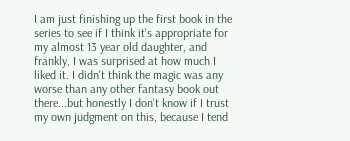I am just finishing up the first book in the series to see if I think it's appropriate for my almost 13 year old daughter, and frankly, I was surprised at how much I liked it. I didn't think the magic was any worse than any other fantasy book out there...but honestly I don't know if I trust my own judgment on this, because I tend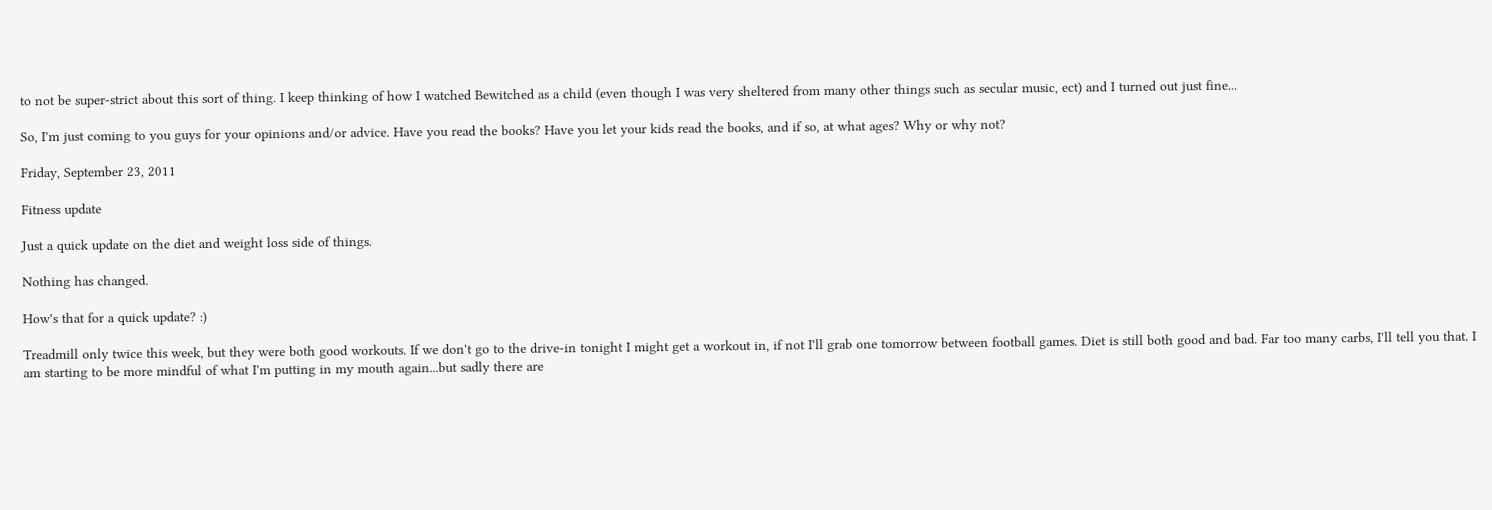to not be super-strict about this sort of thing. I keep thinking of how I watched Bewitched as a child (even though I was very sheltered from many other things such as secular music, ect) and I turned out just fine...

So, I'm just coming to you guys for your opinions and/or advice. Have you read the books? Have you let your kids read the books, and if so, at what ages? Why or why not?

Friday, September 23, 2011

Fitness update

Just a quick update on the diet and weight loss side of things.

Nothing has changed.

How's that for a quick update? :)

Treadmill only twice this week, but they were both good workouts. If we don't go to the drive-in tonight I might get a workout in, if not I'll grab one tomorrow between football games. Diet is still both good and bad. Far too many carbs, I'll tell you that. I am starting to be more mindful of what I'm putting in my mouth again...but sadly there are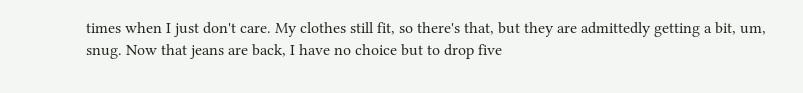times when I just don't care. My clothes still fit, so there's that, but they are admittedly getting a bit, um, snug. Now that jeans are back, I have no choice but to drop five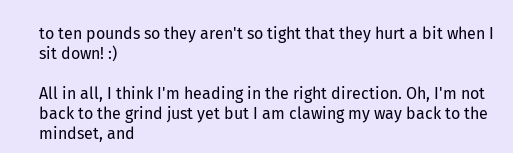to ten pounds so they aren't so tight that they hurt a bit when I sit down! :)

All in all, I think I'm heading in the right direction. Oh, I'm not back to the grind just yet but I am clawing my way back to the mindset, and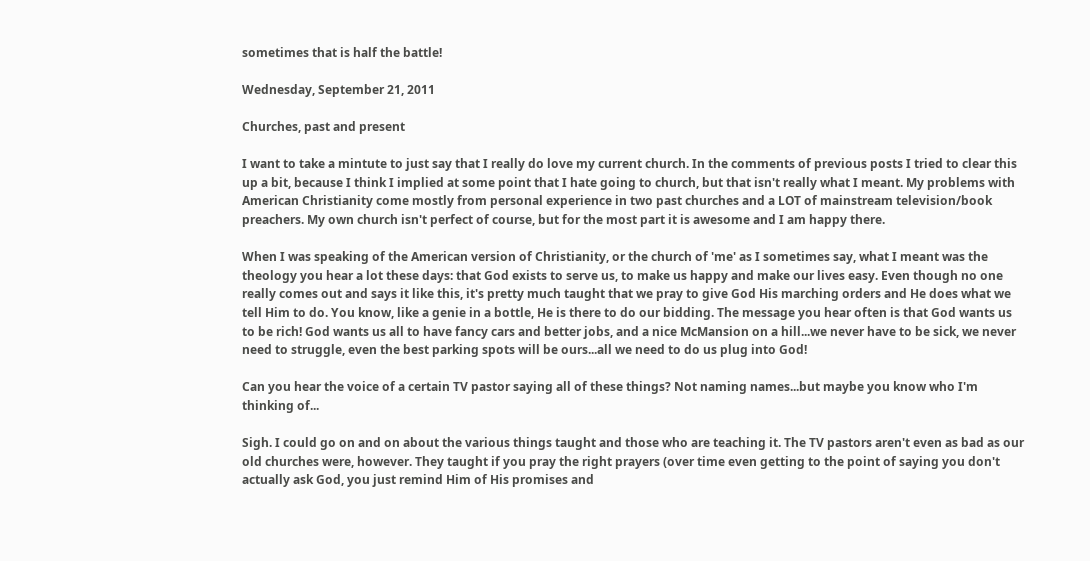sometimes that is half the battle!

Wednesday, September 21, 2011

Churches, past and present

I want to take a mintute to just say that I really do love my current church. In the comments of previous posts I tried to clear this up a bit, because I think I implied at some point that I hate going to church, but that isn't really what I meant. My problems with American Christianity come mostly from personal experience in two past churches and a LOT of mainstream television/book preachers. My own church isn't perfect of course, but for the most part it is awesome and I am happy there.

When I was speaking of the American version of Christianity, or the church of 'me' as I sometimes say, what I meant was the theology you hear a lot these days: that God exists to serve us, to make us happy and make our lives easy. Even though no one really comes out and says it like this, it's pretty much taught that we pray to give God His marching orders and He does what we tell Him to do. You know, like a genie in a bottle, He is there to do our bidding. The message you hear often is that God wants us to be rich! God wants us all to have fancy cars and better jobs, and a nice McMansion on a hill...we never have to be sick, we never need to struggle, even the best parking spots will be ours...all we need to do us plug into God!

Can you hear the voice of a certain TV pastor saying all of these things? Not naming names...but maybe you know who I'm thinking of...

Sigh. I could go on and on about the various things taught and those who are teaching it. The TV pastors aren't even as bad as our old churches were, however. They taught if you pray the right prayers (over time even getting to the point of saying you don't actually ask God, you just remind Him of His promises and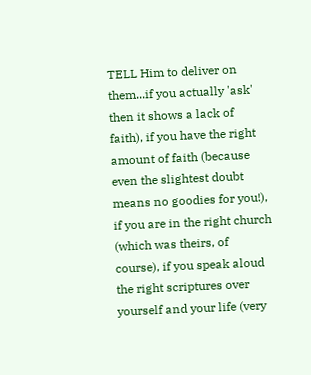TELL Him to deliver on them...if you actually 'ask' then it shows a lack of faith), if you have the right amount of faith (because even the slightest doubt means no goodies for you!), if you are in the right church (which was theirs, of course), if you speak aloud the right scriptures over yourself and your life (very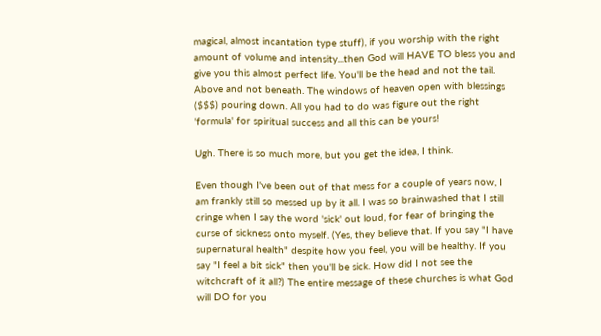magical, almost incantation type stuff), if you worship with the right amount of volume and intensity...then God will HAVE TO bless you and give you this almost perfect life. You'll be the head and not the tail. Above and not beneath. The windows of heaven open with blessings ($$$) pouring down. All you had to do was figure out the right 'formula' for spiritual success and all this can be yours!

Ugh. There is so much more, but you get the idea, I think.

Even though I've been out of that mess for a couple of years now, I am frankly still so messed up by it all. I was so brainwashed that I still cringe when I say the word 'sick' out loud, for fear of bringing the curse of sickness onto myself. (Yes, they believe that. If you say "I have supernatural health" despite how you feel, you will be healthy. If you say "I feel a bit sick" then you'll be sick. How did I not see the witchcraft of it all?) The entire message of these churches is what God will DO for you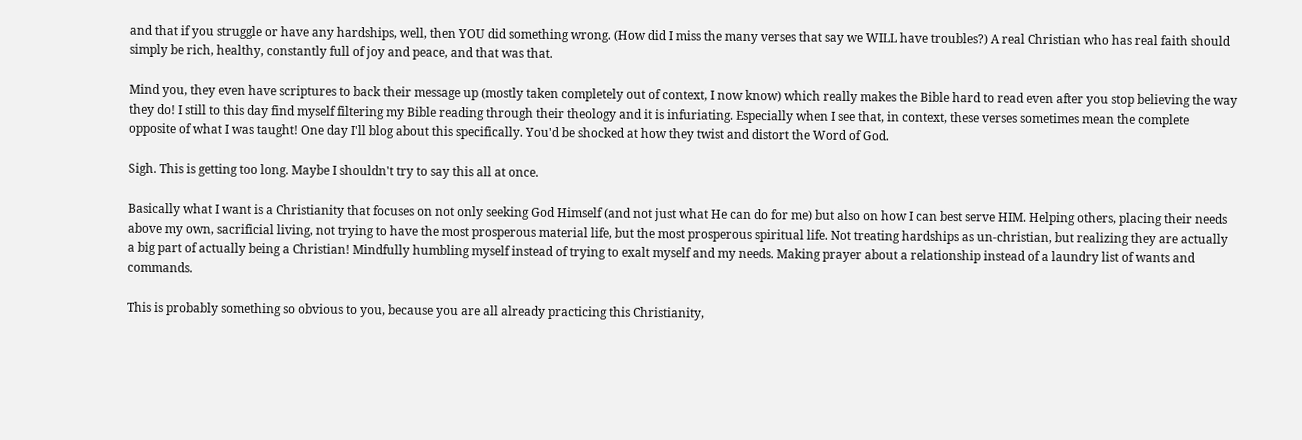and that if you struggle or have any hardships, well, then YOU did something wrong. (How did I miss the many verses that say we WILL have troubles?) A real Christian who has real faith should simply be rich, healthy, constantly full of joy and peace, and that was that.

Mind you, they even have scriptures to back their message up (mostly taken completely out of context, I now know) which really makes the Bible hard to read even after you stop believing the way they do! I still to this day find myself filtering my Bible reading through their theology and it is infuriating. Especially when I see that, in context, these verses sometimes mean the complete opposite of what I was taught! One day I'll blog about this specifically. You'd be shocked at how they twist and distort the Word of God.

Sigh. This is getting too long. Maybe I shouldn't try to say this all at once.

Basically what I want is a Christianity that focuses on not only seeking God Himself (and not just what He can do for me) but also on how I can best serve HIM. Helping others, placing their needs above my own, sacrificial living, not trying to have the most prosperous material life, but the most prosperous spiritual life. Not treating hardships as un-christian, but realizing they are actually a big part of actually being a Christian! Mindfully humbling myself instead of trying to exalt myself and my needs. Making prayer about a relationship instead of a laundry list of wants and commands.

This is probably something so obvious to you, because you are all already practicing this Christianity,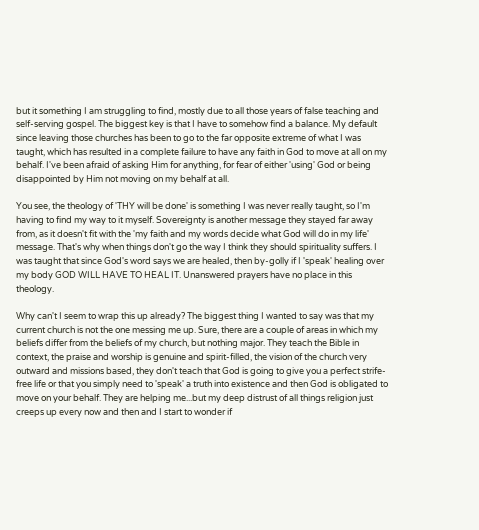but it something I am struggling to find, mostly due to all those years of false teaching and self-serving gospel. The biggest key is that I have to somehow find a balance. My default since leaving those churches has been to go to the far opposite extreme of what I was taught, which has resulted in a complete failure to have any faith in God to move at all on my behalf. I've been afraid of asking Him for anything, for fear of either 'using' God or being disappointed by Him not moving on my behalf at all.

You see, the theology of 'THY will be done' is something I was never really taught, so I'm having to find my way to it myself. Sovereignty is another message they stayed far away from, as it doesn't fit with the 'my faith and my words decide what God will do in my life' message. That's why when things don't go the way I think they should spirituality suffers. I was taught that since God's word says we are healed, then by-golly if I 'speak' healing over my body GOD WILL HAVE TO HEAL IT. Unanswered prayers have no place in this theology.

Why can't I seem to wrap this up already? The biggest thing I wanted to say was that my current church is not the one messing me up. Sure, there are a couple of areas in which my beliefs differ from the beliefs of my church, but nothing major. They teach the Bible in context, the praise and worship is genuine and spirit-filled, the vision of the church very outward and missions based, they don't teach that God is going to give you a perfect strife-free life or that you simply need to 'speak' a truth into existence and then God is obligated to move on your behalf. They are helping me...but my deep distrust of all things religion just creeps up every now and then and I start to wonder if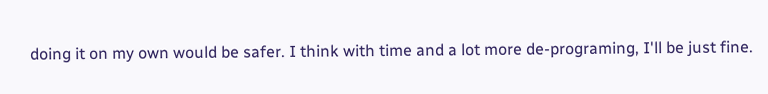doing it on my own would be safer. I think with time and a lot more de-programing, I'll be just fine.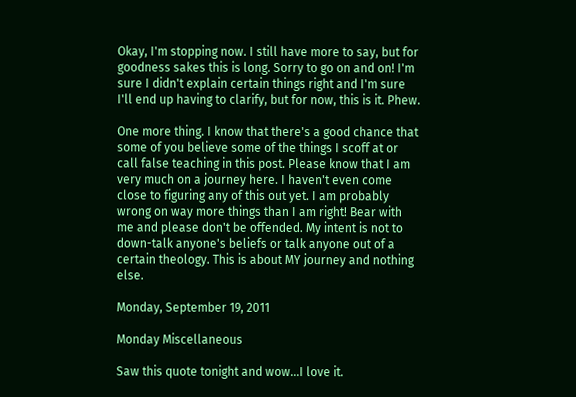Okay, I'm stopping now. I still have more to say, but for goodness sakes this is long. Sorry to go on and on! I'm sure I didn't explain certain things right and I'm sure I'll end up having to clarify, but for now, this is it. Phew.

One more thing. I know that there's a good chance that some of you believe some of the things I scoff at or call false teaching in this post. Please know that I am very much on a journey here. I haven't even come close to figuring any of this out yet. I am probably wrong on way more things than I am right! Bear with me and please don't be offended. My intent is not to down-talk anyone's beliefs or talk anyone out of a certain theology. This is about MY journey and nothing else.

Monday, September 19, 2011

Monday Miscellaneous

Saw this quote tonight and wow...I love it.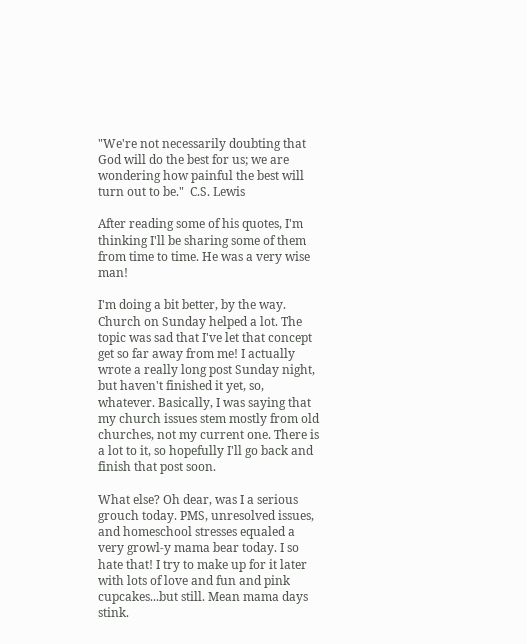"We're not necessarily doubting that God will do the best for us; we are wondering how painful the best will turn out to be."  C.S. Lewis

After reading some of his quotes, I'm thinking I'll be sharing some of them from time to time. He was a very wise man!

I'm doing a bit better, by the way. Church on Sunday helped a lot. The topic was sad that I've let that concept get so far away from me! I actually wrote a really long post Sunday night, but haven't finished it yet, so, whatever. Basically, I was saying that my church issues stem mostly from old churches, not my current one. There is a lot to it, so hopefully I'll go back and finish that post soon.

What else? Oh dear, was I a serious grouch today. PMS, unresolved issues, and homeschool stresses equaled a very growl-y mama bear today. I so hate that! I try to make up for it later with lots of love and fun and pink cupcakes...but still. Mean mama days stink.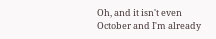Oh, and it isn't even October and I'm already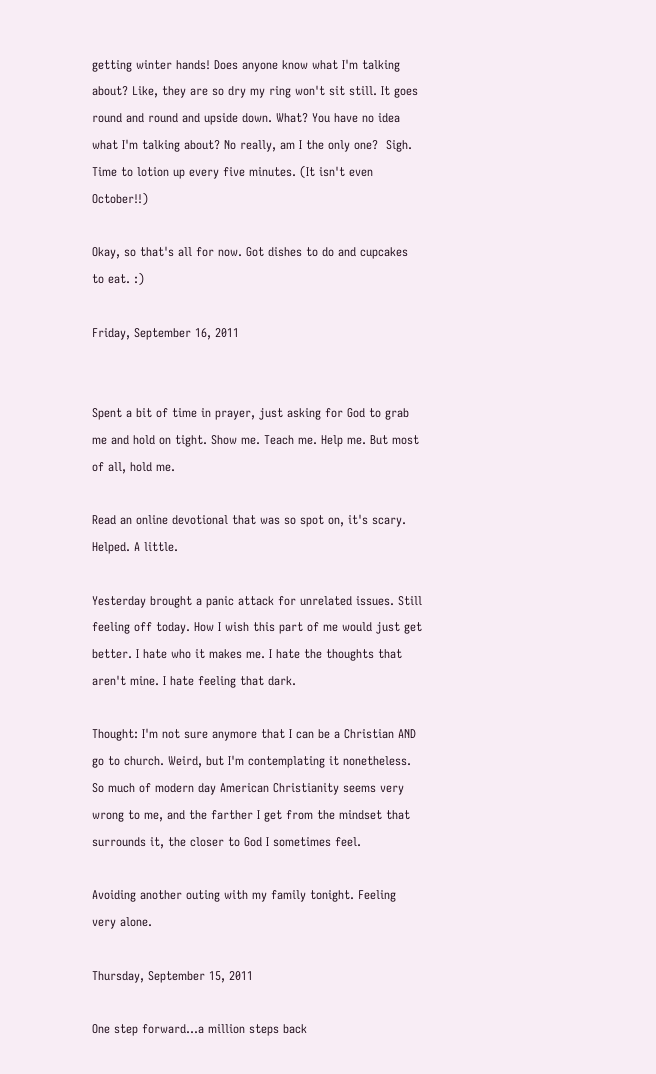getting winter hands! Does anyone know what I'm talking about? Like, they are so dry my ring won't sit still. It goes round and round and upside down. What? You have no idea what I'm talking about? No really, am I the only one?  Sigh. Time to lotion up every five minutes. (It isn't even October!!)

Okay, so that's all for now. Got dishes to do and cupcakes to eat. :)

Friday, September 16, 2011


Spent a bit of time in prayer, just asking for God to grab me and hold on tight. Show me. Teach me. Help me. But most of all, hold me.

Read an online devotional that was so spot on, it's scary. Helped. A little.

Yesterday brought a panic attack for unrelated issues. Still feeling off today. How I wish this part of me would just get better. I hate who it makes me. I hate the thoughts that aren't mine. I hate feeling that dark.

Thought: I'm not sure anymore that I can be a Christian AND go to church. Weird, but I'm contemplating it nonetheless. So much of modern day American Christianity seems very wrong to me, and the farther I get from the mindset that surrounds it, the closer to God I sometimes feel.

Avoiding another outing with my family tonight. Feeling very alone.

Thursday, September 15, 2011

One step forward...a million steps back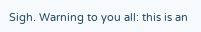Sigh. Warning to you all: this is an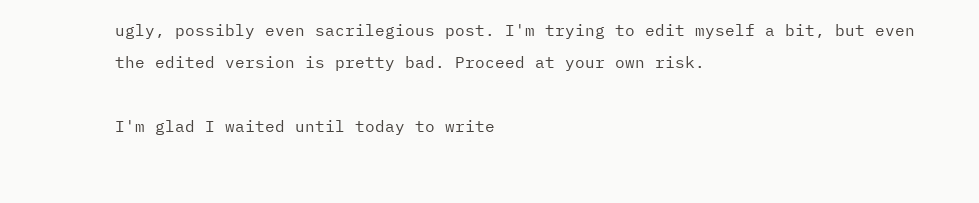ugly, possibly even sacrilegious post. I'm trying to edit myself a bit, but even the edited version is pretty bad. Proceed at your own risk.

I'm glad I waited until today to write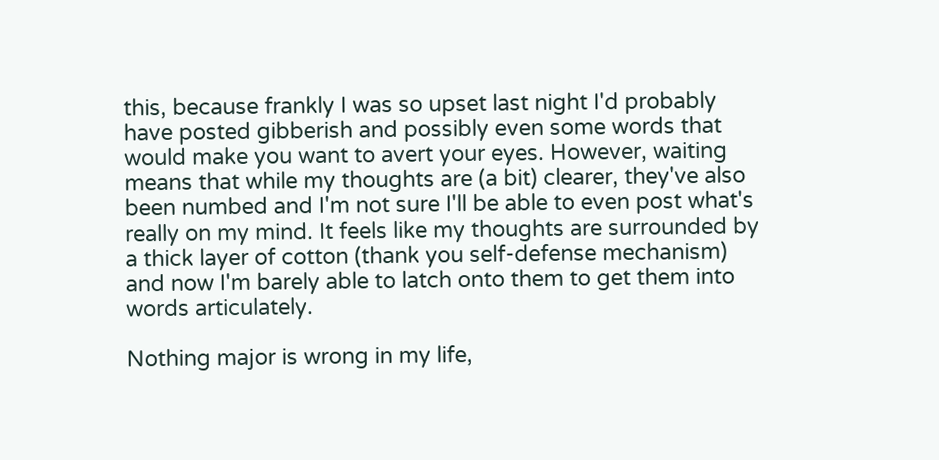this, because frankly I was so upset last night I'd probably have posted gibberish and possibly even some words that would make you want to avert your eyes. However, waiting means that while my thoughts are (a bit) clearer, they've also been numbed and I'm not sure I'll be able to even post what's really on my mind. It feels like my thoughts are surrounded by a thick layer of cotton (thank you self-defense mechanism) and now I'm barely able to latch onto them to get them into words articulately.

Nothing major is wrong in my life,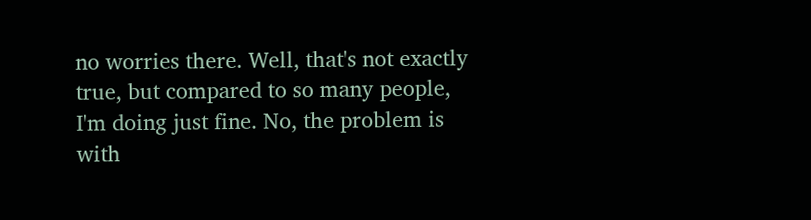no worries there. Well, that's not exactly true, but compared to so many people, I'm doing just fine. No, the problem is with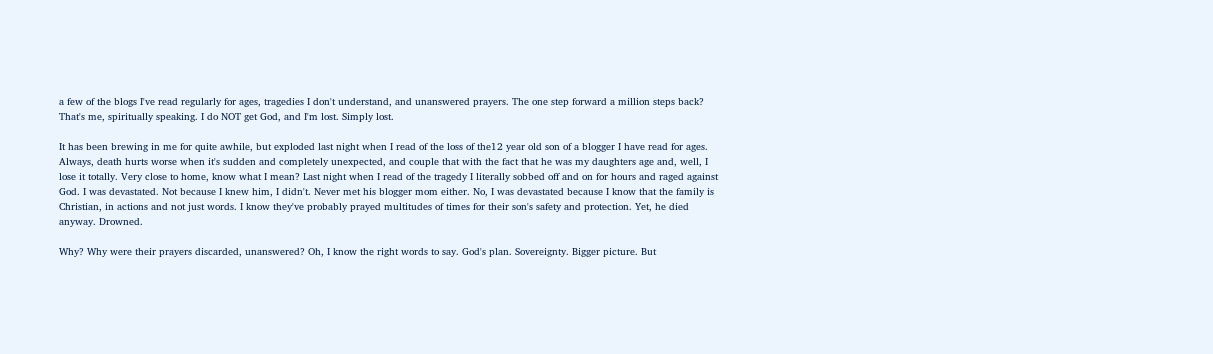a few of the blogs I've read regularly for ages, tragedies I don't understand, and unanswered prayers. The one step forward a million steps back? That's me, spiritually speaking. I do NOT get God, and I'm lost. Simply lost.

It has been brewing in me for quite awhile, but exploded last night when I read of the loss of the12 year old son of a blogger I have read for ages. Always, death hurts worse when it's sudden and completely unexpected, and couple that with the fact that he was my daughters age and, well, I lose it totally. Very close to home, know what I mean? Last night when I read of the tragedy I literally sobbed off and on for hours and raged against God. I was devastated. Not because I knew him, I didn't. Never met his blogger mom either. No, I was devastated because I know that the family is Christian, in actions and not just words. I know they've probably prayed multitudes of times for their son's safety and protection. Yet, he died anyway. Drowned.

Why? Why were their prayers discarded, unanswered? Oh, I know the right words to say. God's plan. Sovereignty. Bigger picture. But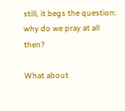still, it begs the question: why do we pray at all then?

What about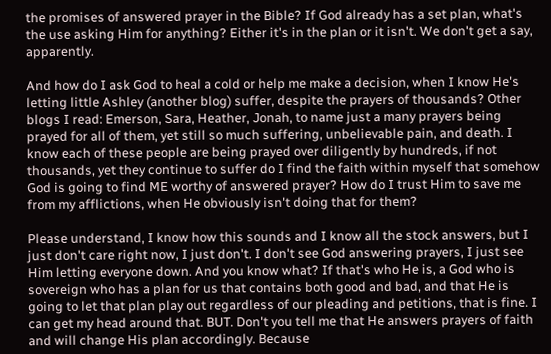the promises of answered prayer in the Bible? If God already has a set plan, what's the use asking Him for anything? Either it's in the plan or it isn't. We don't get a say, apparently.

And how do I ask God to heal a cold or help me make a decision, when I know He's letting little Ashley (another blog) suffer, despite the prayers of thousands? Other blogs I read: Emerson, Sara, Heather, Jonah, to name just a many prayers being prayed for all of them, yet still so much suffering, unbelievable pain, and death. I know each of these people are being prayed over diligently by hundreds, if not thousands, yet they continue to suffer do I find the faith within myself that somehow God is going to find ME worthy of answered prayer? How do I trust Him to save me from my afflictions, when He obviously isn't doing that for them?

Please understand, I know how this sounds and I know all the stock answers, but I just don't care right now, I just don't. I don't see God answering prayers, I just see Him letting everyone down. And you know what? If that's who He is, a God who is sovereign who has a plan for us that contains both good and bad, and that He is going to let that plan play out regardless of our pleading and petitions, that is fine. I can get my head around that. BUT. Don't you tell me that He answers prayers of faith and will change His plan accordingly. Because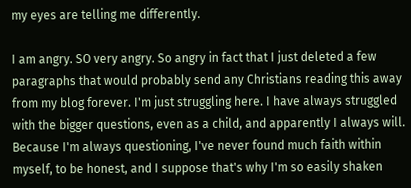my eyes are telling me differently.

I am angry. SO very angry. So angry in fact that I just deleted a few paragraphs that would probably send any Christians reading this away from my blog forever. I'm just struggling here. I have always struggled with the bigger questions, even as a child, and apparently I always will. Because I'm always questioning, I've never found much faith within myself, to be honest, and I suppose that's why I'm so easily shaken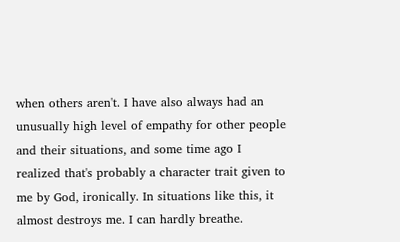when others aren't. I have also always had an unusually high level of empathy for other people and their situations, and some time ago I realized that's probably a character trait given to me by God, ironically. In situations like this, it almost destroys me. I can hardly breathe.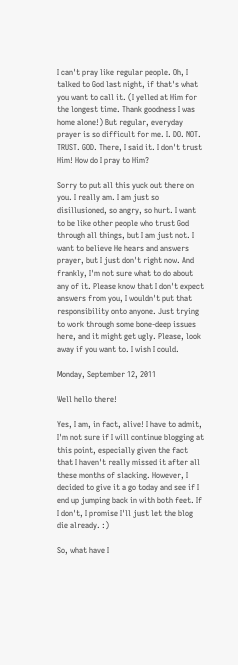I can't pray like regular people. Oh, I talked to God last night, if that's what you want to call it. (I yelled at Him for the longest time. Thank goodness I was home alone!) But regular, everyday prayer is so difficult for me. I. DO. NOT. TRUST. GOD. There, I said it. I don't trust Him! How do I pray to Him?

Sorry to put all this yuck out there on you. I really am. I am just so disillusioned, so angry, so hurt. I want to be like other people who trust God through all things, but I am just not. I want to believe He hears and answers prayer, but I just don't right now. And frankly, I'm not sure what to do about any of it. Please know that I don't expect answers from you, I wouldn't put that responsibility onto anyone. Just trying to work through some bone-deep issues here, and it might get ugly. Please, look away if you want to. I wish I could.

Monday, September 12, 2011

Well hello there!

Yes, I am, in fact, alive! I have to admit, I'm not sure if I will continue blogging at this point, especially given the fact that I haven't really missed it after all these months of slacking. However, I decided to give it a go today and see if I end up jumping back in with both feet. If I don't, I promise I'll just let the blog die already. :)

So, what have I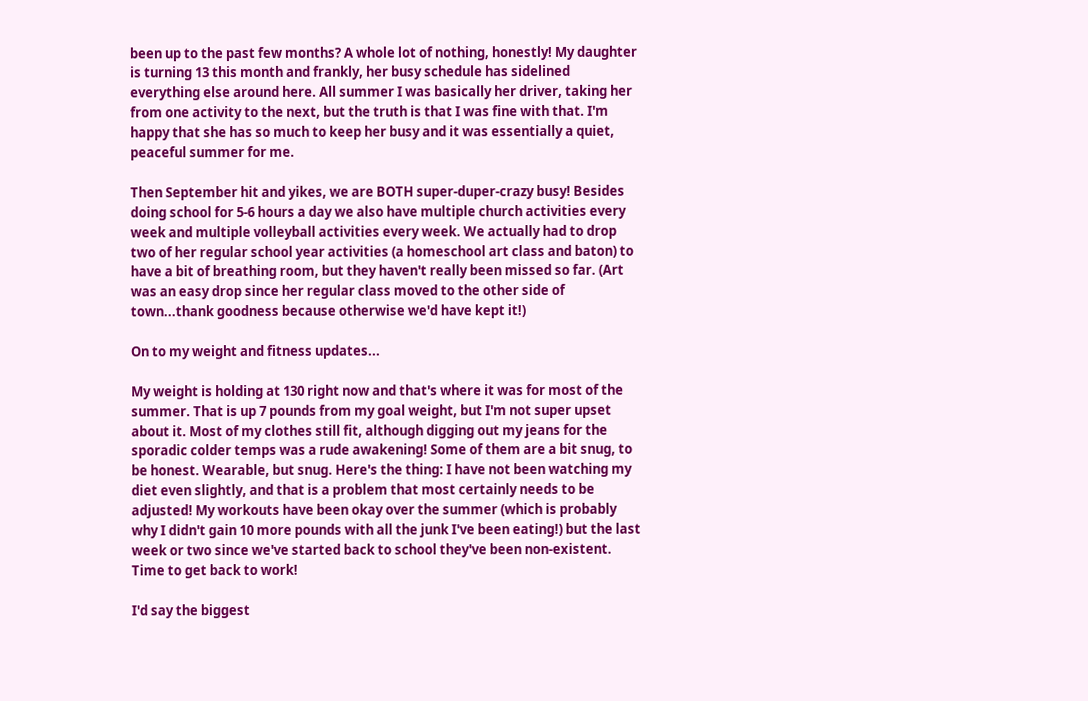been up to the past few months? A whole lot of nothing, honestly! My daughter is turning 13 this month and frankly, her busy schedule has sidelined everything else around here. All summer I was basically her driver, taking her from one activity to the next, but the truth is that I was fine with that. I'm happy that she has so much to keep her busy and it was essentially a quiet, peaceful summer for me.

Then September hit and yikes, we are BOTH super-duper-crazy busy! Besides doing school for 5-6 hours a day we also have multiple church activities every week and multiple volleyball activities every week. We actually had to drop two of her regular school year activities (a homeschool art class and baton) to have a bit of breathing room, but they haven't really been missed so far. (Art was an easy drop since her regular class moved to the other side of town...thank goodness because otherwise we'd have kept it!)

On to my weight and fitness updates...

My weight is holding at 130 right now and that's where it was for most of the summer. That is up 7 pounds from my goal weight, but I'm not super upset about it. Most of my clothes still fit, although digging out my jeans for the sporadic colder temps was a rude awakening! Some of them are a bit snug, to be honest. Wearable, but snug. Here's the thing: I have not been watching my diet even slightly, and that is a problem that most certainly needs to be adjusted! My workouts have been okay over the summer (which is probably why I didn't gain 10 more pounds with all the junk I've been eating!) but the last week or two since we've started back to school they've been non-existent. Time to get back to work!

I'd say the biggest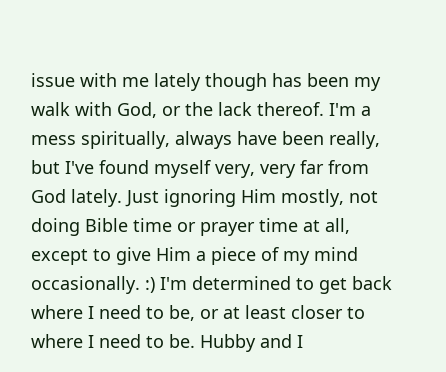issue with me lately though has been my walk with God, or the lack thereof. I'm a mess spiritually, always have been really, but I've found myself very, very far from God lately. Just ignoring Him mostly, not doing Bible time or prayer time at all, except to give Him a piece of my mind occasionally. :) I'm determined to get back where I need to be, or at least closer to where I need to be. Hubby and I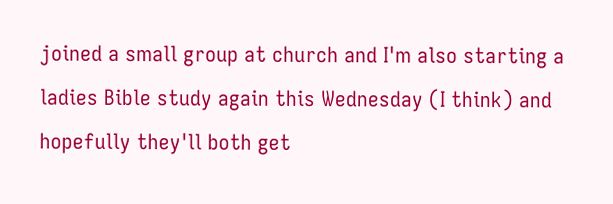joined a small group at church and I'm also starting a ladies Bible study again this Wednesday (I think) and hopefully they'll both get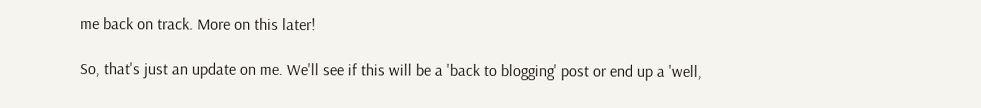me back on track. More on this later!

So, that's just an update on me. We'll see if this will be a 'back to blogging' post or end up a 'well,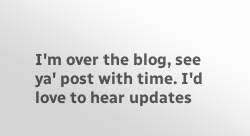I'm over the blog, see ya' post with time. I'd love to hear updates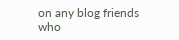on any blog friends who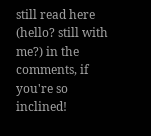still read here (hello? still with me?) in the comments, if you're so inclined!